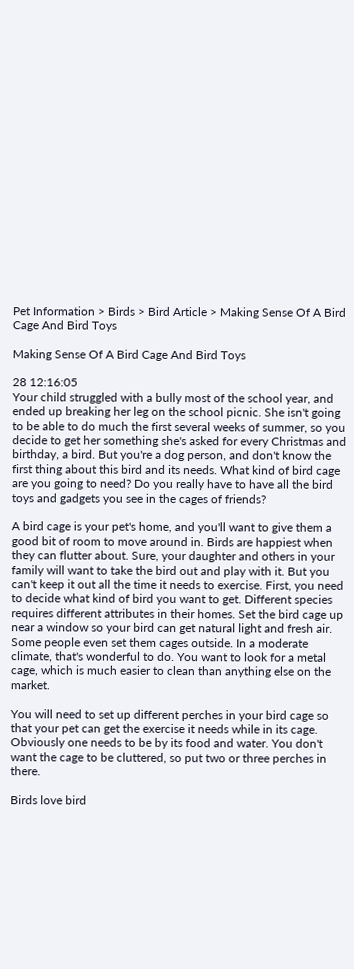Pet Information > Birds > Bird Article > Making Sense Of A Bird Cage And Bird Toys

Making Sense Of A Bird Cage And Bird Toys

28 12:16:05
Your child struggled with a bully most of the school year, and ended up breaking her leg on the school picnic. She isn't going to be able to do much the first several weeks of summer, so you decide to get her something she's asked for every Christmas and birthday, a bird. But you're a dog person, and don't know the first thing about this bird and its needs. What kind of bird cage are you going to need? Do you really have to have all the bird toys and gadgets you see in the cages of friends?

A bird cage is your pet's home, and you'll want to give them a good bit of room to move around in. Birds are happiest when they can flutter about. Sure, your daughter and others in your family will want to take the bird out and play with it. But you can't keep it out all the time it needs to exercise. First, you need to decide what kind of bird you want to get. Different species requires different attributes in their homes. Set the bird cage up near a window so your bird can get natural light and fresh air. Some people even set them cages outside. In a moderate climate, that's wonderful to do. You want to look for a metal cage, which is much easier to clean than anything else on the market.

You will need to set up different perches in your bird cage so that your pet can get the exercise it needs while in its cage. Obviously one needs to be by its food and water. You don't want the cage to be cluttered, so put two or three perches in there.

Birds love bird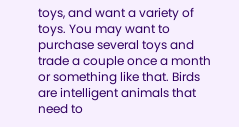toys, and want a variety of toys. You may want to purchase several toys and trade a couple once a month or something like that. Birds are intelligent animals that need to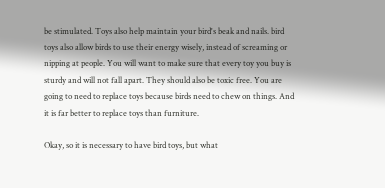be stimulated. Toys also help maintain your bird's beak and nails. bird toys also allow birds to use their energy wisely, instead of screaming or nipping at people. You will want to make sure that every toy you buy is sturdy and will not fall apart. They should also be toxic free. You are going to need to replace toys because birds need to chew on things. And it is far better to replace toys than furniture.

Okay, so it is necessary to have bird toys, but what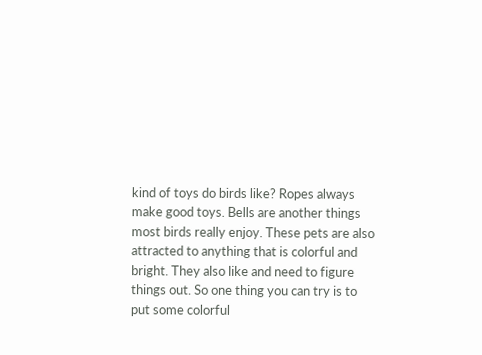kind of toys do birds like? Ropes always make good toys. Bells are another things most birds really enjoy. These pets are also attracted to anything that is colorful and bright. They also like and need to figure things out. So one thing you can try is to put some colorful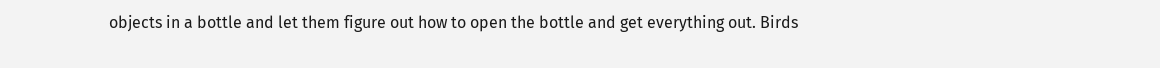objects in a bottle and let them figure out how to open the bottle and get everything out. Birds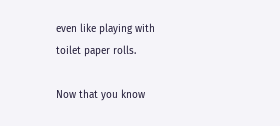even like playing with toilet paper rolls.

Now that you know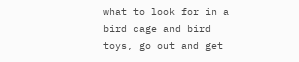what to look for in a bird cage and bird toys, go out and get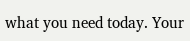what you need today. Your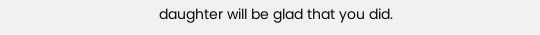daughter will be glad that you did.